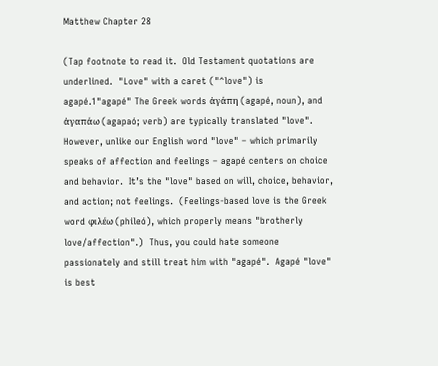Matthew Chapter 28

(Tap footnote to read it.  Old Testament quotations are underlined.  "Love" with a caret ("^love") is agapé.1"agapé" The Greek words ἀγάπη (agapé, noun), and ἀγαπάω (agapaó; verb) are typically translated "love".  However, unlike our English word "love" – which primarily speaks of affection and feelings – agapé centers on choice and behavior.  It’s the "love" based on will, choice, behavior, and action; not feelings.  (Feelings-based love is the Greek word φιλέω (phileó), which properly means "brotherly love/affection".)  Thus, you could hate someone passionately and still treat him with "agapé".  Agapé "love" is best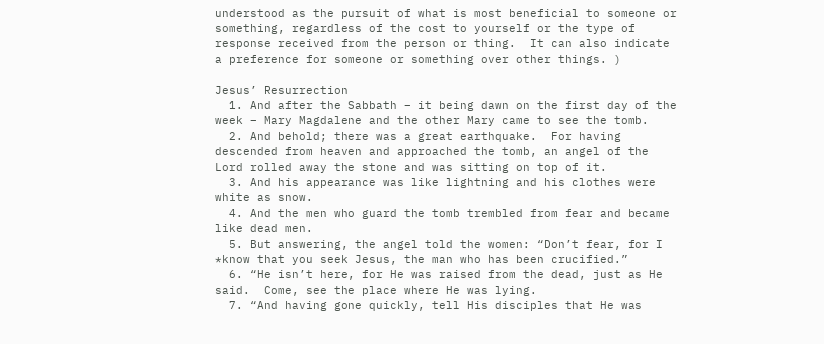understood as the pursuit of what is most beneficial to someone or something, regardless of the cost to yourself or the type of response received from the person or thing.  It can also indicate a preference for someone or something over other things. )

Jesus’ Resurrection
  1. And after the Sabbath – it being dawn on the first day of the week – Mary Magdalene and the other Mary came to see the tomb.
  2. And behold; there was a great earthquake.  For having descended from heaven and approached the tomb, an angel of the Lord rolled away the stone and was sitting on top of it.
  3. And his appearance was like lightning and his clothes were white as snow.
  4. And the men who guard the tomb trembled from fear and became like dead men.
  5. But answering, the angel told the women: “Don’t fear, for I *know that you seek Jesus, the man who has been crucified.”
  6. “He isn’t here, for He was raised from the dead, just as He said.  Come, see the place where He was lying.
  7. “And having gone quickly, tell His disciples that He was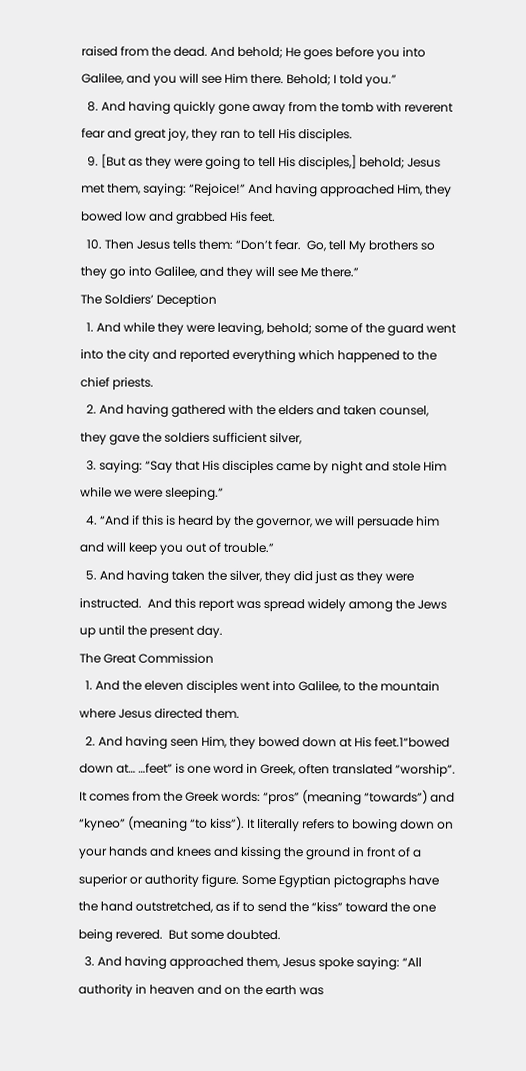raised from the dead. And behold; He goes before you into Galilee, and you will see Him there. Behold; I told you.”
  8. And having quickly gone away from the tomb with reverent fear and great joy, they ran to tell His disciples.
  9. [But as they were going to tell His disciples,] behold; Jesus met them, saying: “Rejoice!” And having approached Him, they bowed low and grabbed His feet.
  10. Then Jesus tells them: “Don’t fear.  Go, tell My brothers so they go into Galilee, and they will see Me there.”
The Soldiers’ Deception
  1. And while they were leaving, behold; some of the guard went into the city and reported everything which happened to the chief priests.
  2. And having gathered with the elders and taken counsel, they gave the soldiers sufficient silver,
  3. saying: “Say that His disciples came by night and stole Him while we were sleeping.”
  4. “And if this is heard by the governor, we will persuade him and will keep you out of trouble.”
  5. And having taken the silver, they did just as they were instructed.  And this report was spread widely among the Jews up until the present day.
The Great Commission
  1. And the eleven disciples went into Galilee, to the mountain where Jesus directed them.
  2. And having seen Him, they bowed down at His feet.1“bowed down at… …feet” is one word in Greek, often translated “worship”. It comes from the Greek words: “pros” (meaning “towards”) and “kyneo” (meaning “to kiss”). It literally refers to bowing down on your hands and knees and kissing the ground in front of a superior or authority figure. Some Egyptian pictographs have the hand outstretched, as if to send the “kiss” toward the one being revered.  But some doubted.
  3. And having approached them, Jesus spoke saying: “All authority in heaven and on the earth was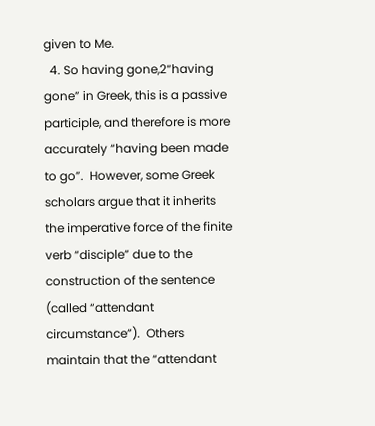given to Me.
  4. So having gone,2“having gone” in Greek, this is a passive participle, and therefore is more accurately “having been made to go”.  However, some Greek scholars argue that it inherits the imperative force of the finite verb “disciple” due to the construction of the sentence (called “attendant circumstance”).  Others maintain that the “attendant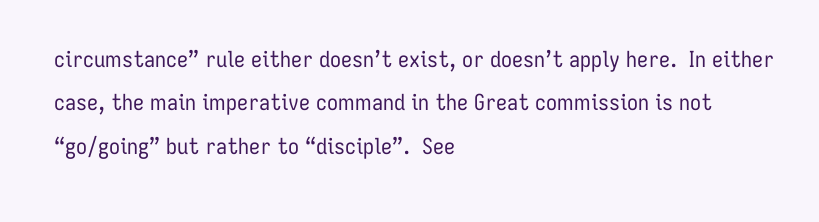circumstance” rule either doesn’t exist, or doesn’t apply here.  In either case, the main imperative command in the Great commission is not “go/going” but rather to “disciple”.  See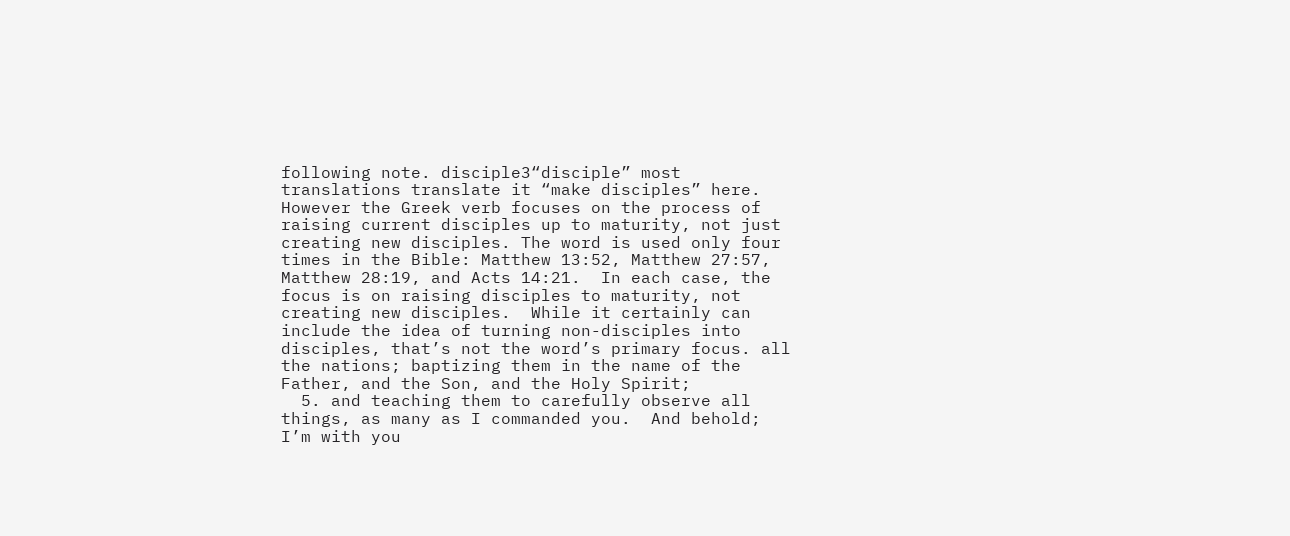following note. disciple3“disciple” most translations translate it “make disciples” here.  However the Greek verb focuses on the process of raising current disciples up to maturity, not just creating new disciples. The word is used only four times in the Bible: Matthew 13:52, Matthew 27:57, Matthew 28:19, and Acts 14:21.  In each case, the focus is on raising disciples to maturity, not creating new disciples.  While it certainly can include the idea of turning non-disciples into disciples, that’s not the word’s primary focus. all the nations; baptizing them in the name of the Father, and the Son, and the Holy Spirit;
  5. and teaching them to carefully observe all things, as many as I commanded you.  And behold; I’m with you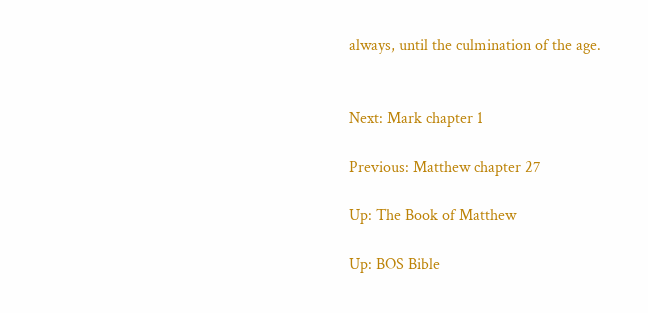always, until the culmination of the age.


Next: Mark chapter 1

Previous: Matthew chapter 27

Up: The Book of Matthew

Up: BOS Bible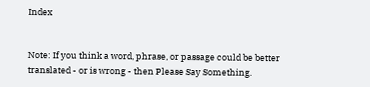Index


Note: If you think a word, phrase, or passage could be better translated - or is wrong - then Please Say Something.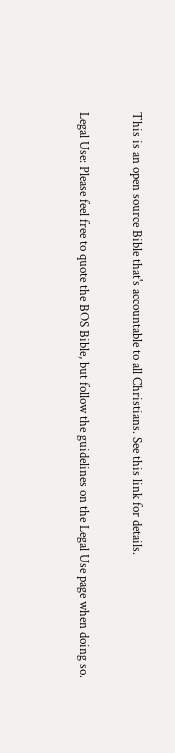This is an open source Bible that's accountable to all Christians. See this link for details.

Legal Use: Please feel free to quote the BOS Bible, but follow the guidelines on the Legal Use page when doing so.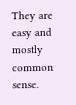They are easy and mostly common sense.